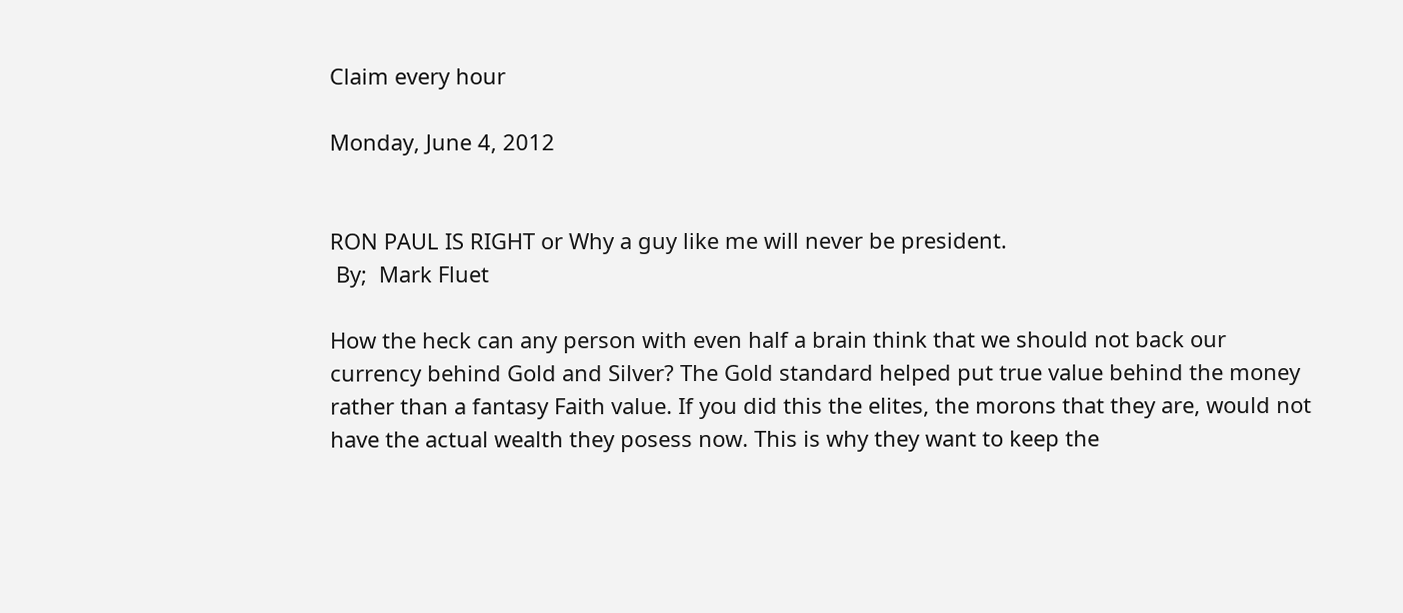Claim every hour

Monday, June 4, 2012


RON PAUL IS RIGHT or Why a guy like me will never be president.
 By;  Mark Fluet

How the heck can any person with even half a brain think that we should not back our currency behind Gold and Silver? The Gold standard helped put true value behind the money rather than a fantasy Faith value. If you did this the elites, the morons that they are, would not have the actual wealth they posess now. This is why they want to keep the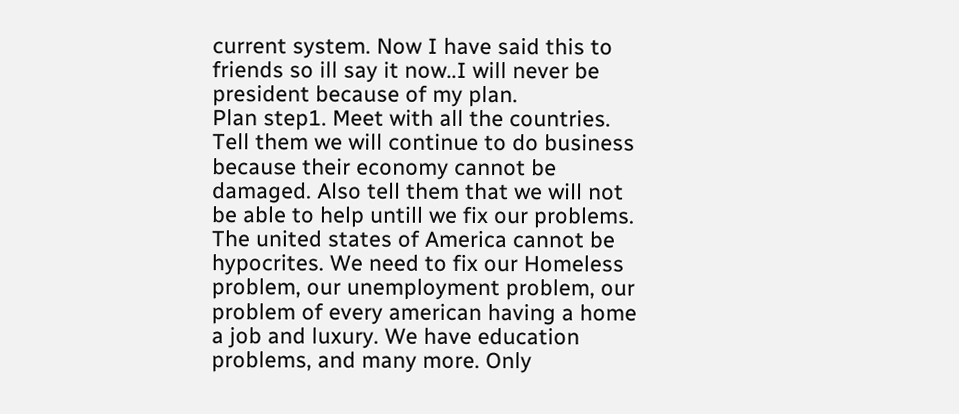current system. Now I have said this to friends so ill say it now..I will never be president because of my plan.
Plan step1. Meet with all the countries. Tell them we will continue to do business because their economy cannot be damaged. Also tell them that we will not be able to help untill we fix our problems. The united states of America cannot be hypocrites. We need to fix our Homeless problem, our unemployment problem, our problem of every american having a home a job and luxury. We have education problems, and many more. Only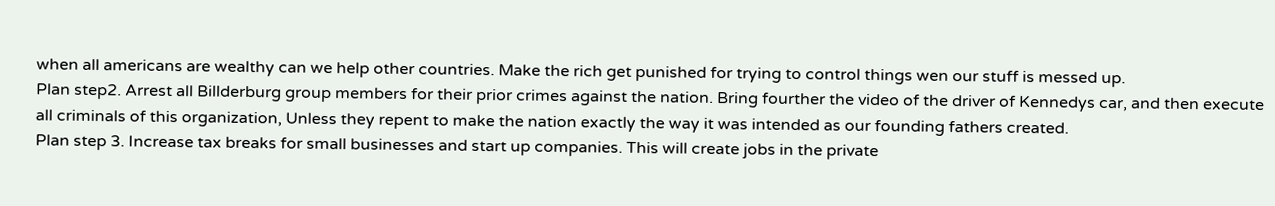when all americans are wealthy can we help other countries. Make the rich get punished for trying to control things wen our stuff is messed up.
Plan step2. Arrest all Billderburg group members for their prior crimes against the nation. Bring fourther the video of the driver of Kennedys car, and then execute all criminals of this organization, Unless they repent to make the nation exactly the way it was intended as our founding fathers created.
Plan step 3. Increase tax breaks for small businesses and start up companies. This will create jobs in the private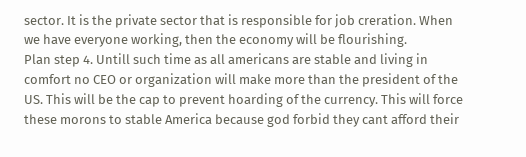sector. It is the private sector that is responsible for job creration. When we have everyone working, then the economy will be flourishing.
Plan step 4. Untill such time as all americans are stable and living in comfort no CEO or organization will make more than the president of the US. This will be the cap to prevent hoarding of the currency. This will force these morons to stable America because god forbid they cant afford their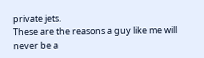private jets.
These are the reasons a guy like me will never be a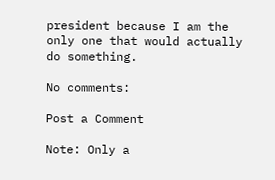president because I am the only one that would actually do something.

No comments:

Post a Comment

Note: Only a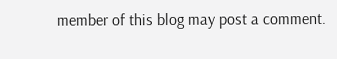member of this blog may post a comment.